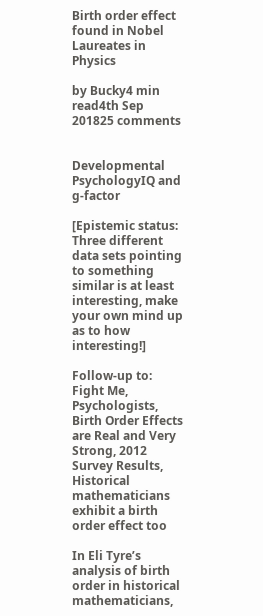Birth order effect found in Nobel Laureates in Physics

by Bucky4 min read4th Sep 201825 comments


Developmental PsychologyIQ and g-factor

[Epistemic status: Three different data sets pointing to something similar is at least interesting, make your own mind up as to how interesting!]

Follow-up to: Fight Me, Psychologists, Birth Order Effects are Real and Very Strong, 2012 Survey Results, Historical mathematicians exhibit a birth order effect too

In Eli Tyre’s analysis of birth order in historical mathematicians,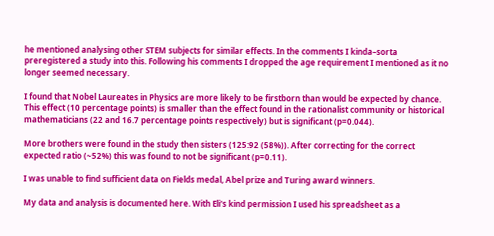he mentioned analysing other STEM subjects for similar effects. In the comments I kinda–sorta preregistered a study into this. Following his comments I dropped the age requirement I mentioned as it no longer seemed necessary.

I found that Nobel Laureates in Physics are more likely to be firstborn than would be expected by chance. This effect (10 percentage points) is smaller than the effect found in the rationalist community or historical mathematicians (22 and 16.7 percentage points respectively) but is significant (p=0.044).

More brothers were found in the study then sisters (125:92 (58%)). After correcting for the correct expected ratio (~52%) this was found to not be significant (p=0.11).

I was unable to find sufficient data on Fields medal, Abel prize and Turing award winners.

My data and analysis is documented here. With Eli's kind permission I used his spreadsheet as a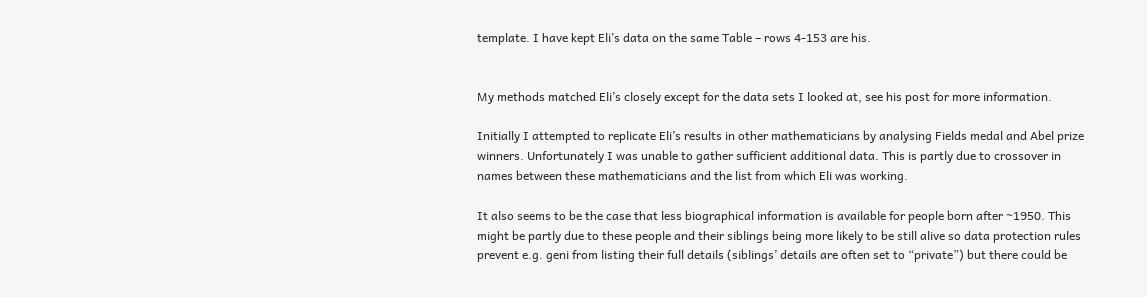template. I have kept Eli’s data on the same Table – rows 4-153 are his.


My methods matched Eli’s closely except for the data sets I looked at, see his post for more information.

Initially I attempted to replicate Eli’s results in other mathematicians by analysing Fields medal and Abel prize winners. Unfortunately I was unable to gather sufficient additional data. This is partly due to crossover in names between these mathematicians and the list from which Eli was working.

It also seems to be the case that less biographical information is available for people born after ~1950. This might be partly due to these people and their siblings being more likely to be still alive so data protection rules prevent e.g. geni from listing their full details (siblings’ details are often set to “private”) but there could be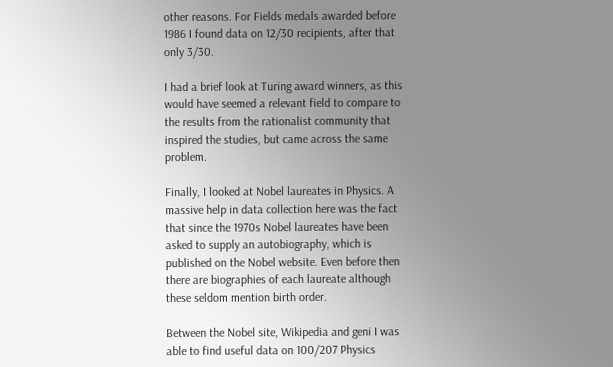other reasons. For Fields medals awarded before 1986 I found data on 12/30 recipients, after that only 3/30.

I had a brief look at Turing award winners, as this would have seemed a relevant field to compare to the results from the rationalist community that inspired the studies, but came across the same problem.

Finally, I looked at Nobel laureates in Physics. A massive help in data collection here was the fact that since the 1970s Nobel laureates have been asked to supply an autobiography, which is published on the Nobel website. Even before then there are biographies of each laureate although these seldom mention birth order.

Between the Nobel site, Wikipedia and geni I was able to find useful data on 100/207 Physics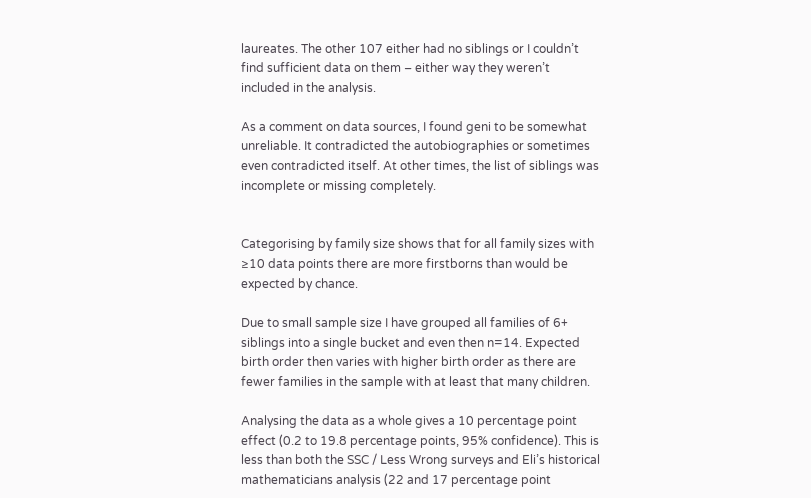laureates. The other 107 either had no siblings or I couldn’t find sufficient data on them – either way they weren’t included in the analysis.

As a comment on data sources, I found geni to be somewhat unreliable. It contradicted the autobiographies or sometimes even contradicted itself. At other times, the list of siblings was incomplete or missing completely.


Categorising by family size shows that for all family sizes with ≥10 data points there are more firstborns than would be expected by chance.

Due to small sample size I have grouped all families of 6+ siblings into a single bucket and even then n=14. Expected birth order then varies with higher birth order as there are fewer families in the sample with at least that many children.

Analysing the data as a whole gives a 10 percentage point effect (0.2 to 19.8 percentage points, 95% confidence). This is less than both the SSC / Less Wrong surveys and Eli’s historical mathematicians analysis (22 and 17 percentage point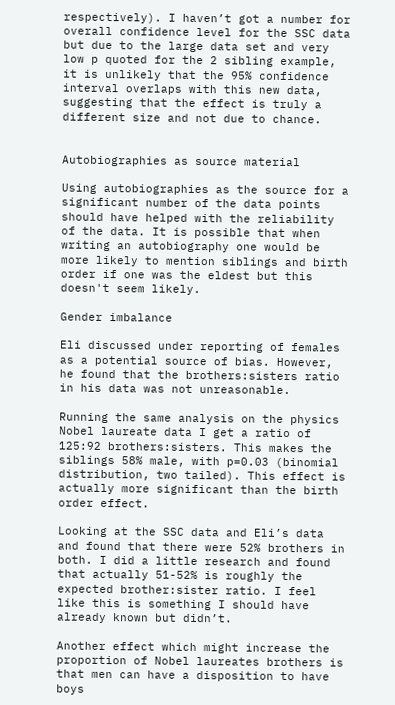respectively). I haven’t got a number for overall confidence level for the SSC data but due to the large data set and very low p quoted for the 2 sibling example, it is unlikely that the 95% confidence interval overlaps with this new data, suggesting that the effect is truly a different size and not due to chance.


Autobiographies as source material

Using autobiographies as the source for a significant number of the data points should have helped with the reliability of the data. It is possible that when writing an autobiography one would be more likely to mention siblings and birth order if one was the eldest but this doesn't seem likely.

Gender imbalance

Eli discussed under reporting of females as a potential source of bias. However, he found that the brothers:sisters ratio in his data was not unreasonable.

Running the same analysis on the physics Nobel laureate data I get a ratio of 125:92 brothers:sisters. This makes the siblings 58% male, with p=0.03 (binomial distribution, two tailed). This effect is actually more significant than the birth order effect.

Looking at the SSC data and Eli’s data and found that there were 52% brothers in both. I did a little research and found that actually 51-52% is roughly the expected brother:sister ratio. I feel like this is something I should have already known but didn’t.

Another effect which might increase the proportion of Nobel laureates brothers is that men can have a disposition to have boys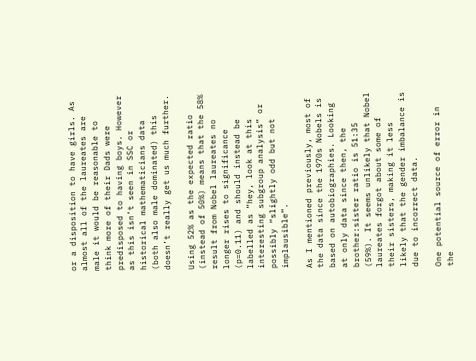or a disposition to have girls. As almost all of the laureates are male it would be reasonable to think more of their Dads were predisposed to having boys. However as this isn’t seen in SSC or historical mathematicians data (both also male dominated) this doesn’t really get us much further.

Using 52% as the expected ratio (instead of 50%) means that the 58% result from Nobel laureates no longer rises to significance (p=0.11) and should instead be labelled as “hey, look at this interesting subgroup analysis” or possibly “slightly odd but not implausible”.

As I mentioned previously, most of the data since the 1970s Nobels is based on autobiographies. Looking at only data since then, the brother:sister ratio is 51:35 (59%). It seems unlikely that Nobel laureates forgot about some of their sisters, making it less likely that the gender imbalance is due to incorrect data.

One potential source of error in the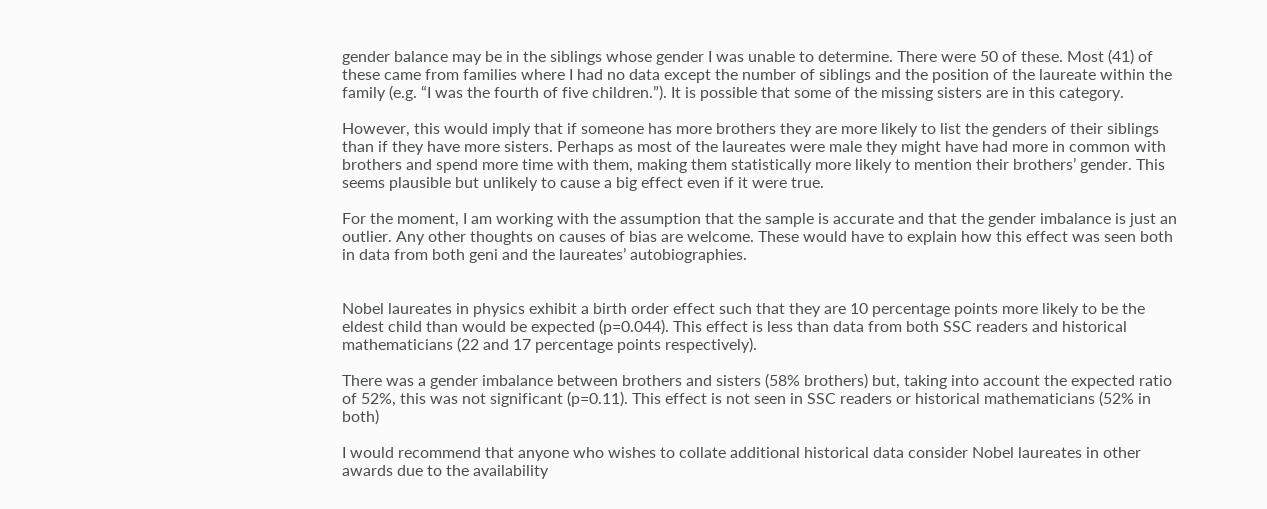gender balance may be in the siblings whose gender I was unable to determine. There were 50 of these. Most (41) of these came from families where I had no data except the number of siblings and the position of the laureate within the family (e.g. “I was the fourth of five children.”). It is possible that some of the missing sisters are in this category.

However, this would imply that if someone has more brothers they are more likely to list the genders of their siblings than if they have more sisters. Perhaps as most of the laureates were male they might have had more in common with brothers and spend more time with them, making them statistically more likely to mention their brothers’ gender. This seems plausible but unlikely to cause a big effect even if it were true.

For the moment, I am working with the assumption that the sample is accurate and that the gender imbalance is just an outlier. Any other thoughts on causes of bias are welcome. These would have to explain how this effect was seen both in data from both geni and the laureates’ autobiographies.


Nobel laureates in physics exhibit a birth order effect such that they are 10 percentage points more likely to be the eldest child than would be expected (p=0.044). This effect is less than data from both SSC readers and historical mathematicians (22 and 17 percentage points respectively).

There was a gender imbalance between brothers and sisters (58% brothers) but, taking into account the expected ratio of 52%, this was not significant (p=0.11). This effect is not seen in SSC readers or historical mathematicians (52% in both)

I would recommend that anyone who wishes to collate additional historical data consider Nobel laureates in other awards due to the availability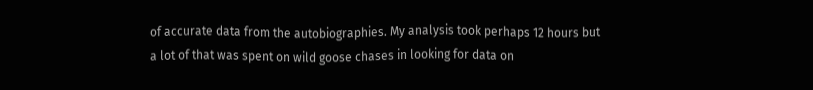of accurate data from the autobiographies. My analysis took perhaps 12 hours but a lot of that was spent on wild goose chases in looking for data on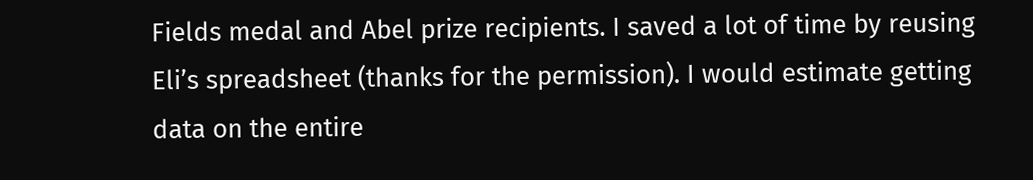Fields medal and Abel prize recipients. I saved a lot of time by reusing Eli’s spreadsheet (thanks for the permission). I would estimate getting data on the entire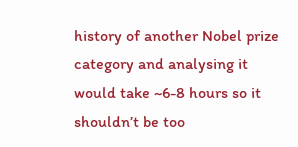history of another Nobel prize category and analysing it would take ~6-8 hours so it shouldn’t be too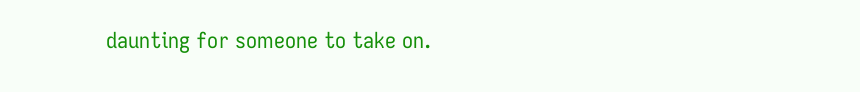daunting for someone to take on.